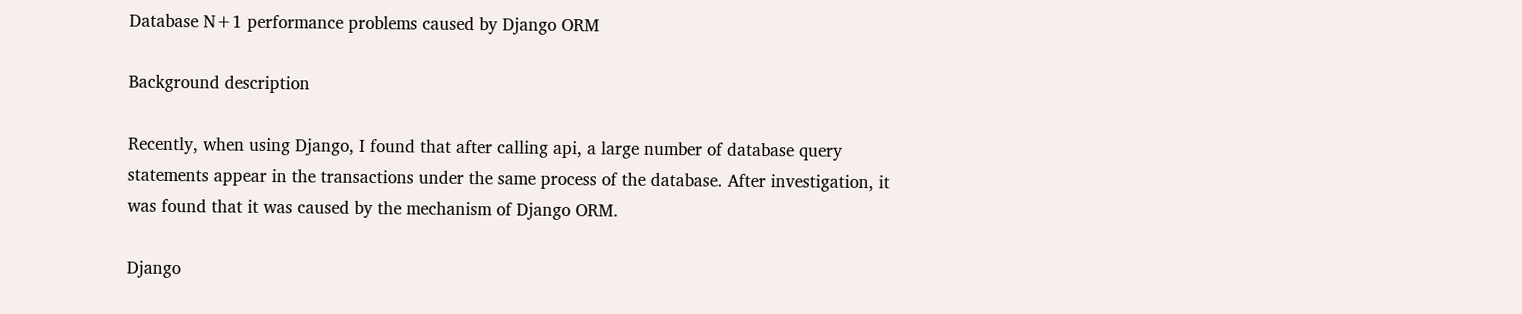Database N+1 performance problems caused by Django ORM

Background description

Recently, when using Django, I found that after calling api, a large number of database query statements appear in the transactions under the same process of the database. After investigation, it was found that it was caused by the mechanism of Django ORM.

Django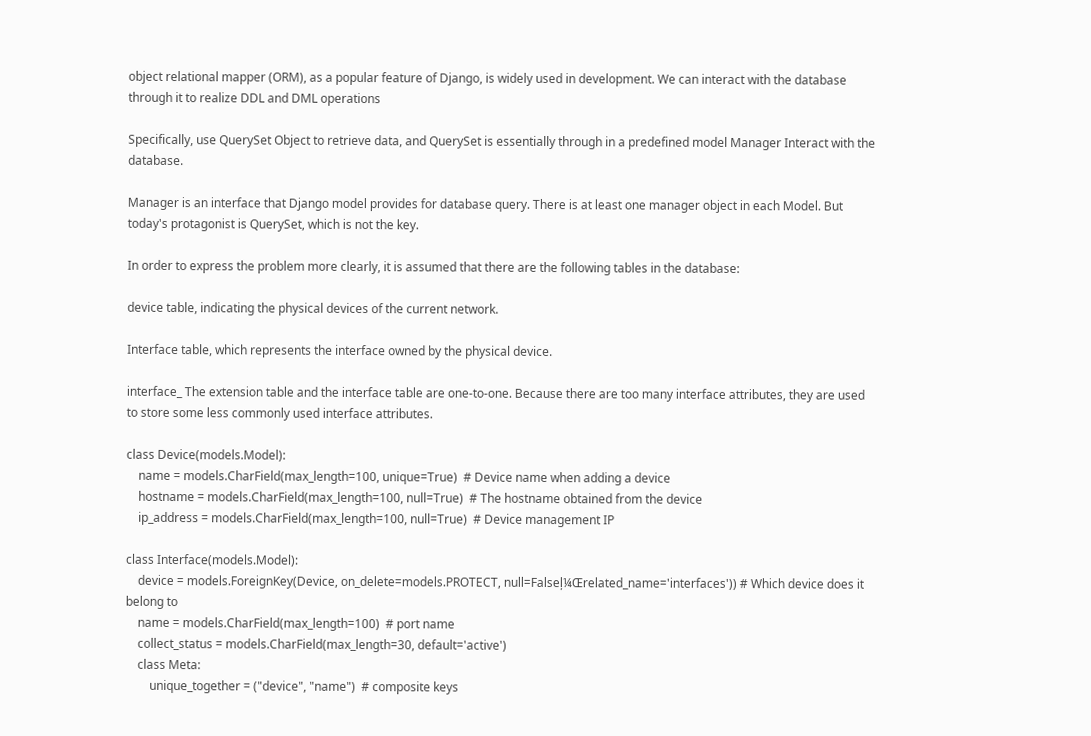object relational mapper (ORM), as a popular feature of Django, is widely used in development. We can interact with the database through it to realize DDL and DML operations

Specifically, use QuerySet Object to retrieve data, and QuerySet is essentially through in a predefined model Manager Interact with the database.

Manager is an interface that Django model provides for database query. There is at least one manager object in each Model. But today's protagonist is QuerySet, which is not the key.

In order to express the problem more clearly, it is assumed that there are the following tables in the database:

device table, indicating the physical devices of the current network.

Interface table, which represents the interface owned by the physical device.

interface_ The extension table and the interface table are one-to-one. Because there are too many interface attributes, they are used to store some less commonly used interface attributes.

class Device(models.Model):
    name = models.CharField(max_length=100, unique=True)  # Device name when adding a device
    hostname = models.CharField(max_length=100, null=True)  # The hostname obtained from the device
    ip_address = models.CharField(max_length=100, null=True)  # Device management IP

class Interface(models.Model):
    device = models.ForeignKey(Device, on_delete=models.PROTECT, null=Falseļ¼Œrelated_name='interfaces')) # Which device does it belong to
    name = models.CharField(max_length=100)  # port name
    collect_status = models.CharField(max_length=30, default='active')
    class Meta:
        unique_together = ("device", "name")  # composite keys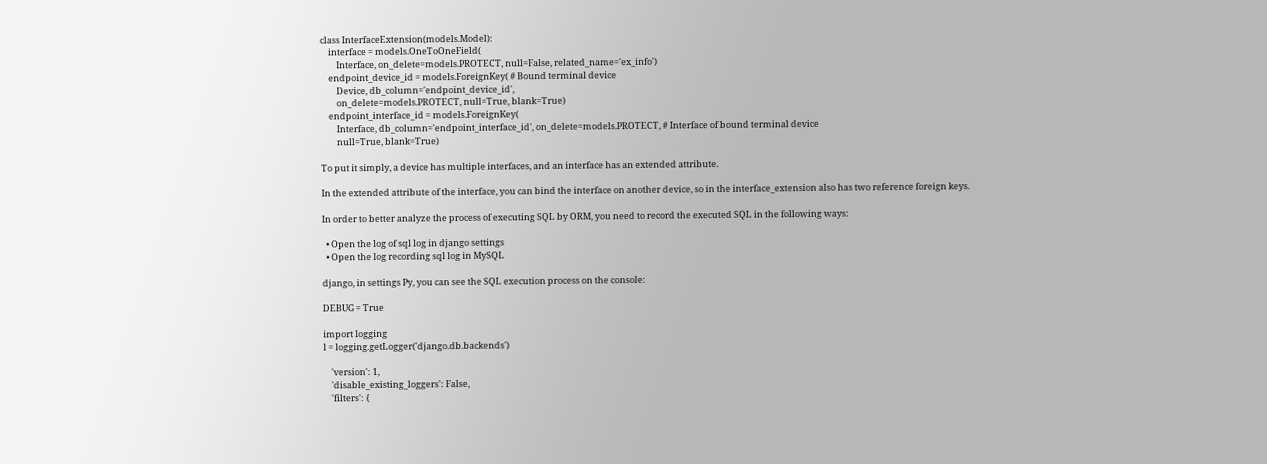class InterfaceExtension(models.Model):
    interface = models.OneToOneField(
        Interface, on_delete=models.PROTECT, null=False, related_name='ex_info')
    endpoint_device_id = models.ForeignKey( # Bound terminal device
        Device, db_column='endpoint_device_id',
        on_delete=models.PROTECT, null=True, blank=True)
    endpoint_interface_id = models.ForeignKey(
        Interface, db_column='endpoint_interface_id', on_delete=models.PROTECT, # Interface of bound terminal device
        null=True, blank=True)

To put it simply, a device has multiple interfaces, and an interface has an extended attribute.

In the extended attribute of the interface, you can bind the interface on another device, so in the interface_extension also has two reference foreign keys.

In order to better analyze the process of executing SQL by ORM, you need to record the executed SQL in the following ways:

  • Open the log of sql log in django settings
  • Open the log recording sql log in MySQL

django, in settings Py, you can see the SQL execution process on the console:

DEBUG = True

import logging
l = logging.getLogger('django.db.backends')

    'version': 1,
    'disable_existing_loggers': False,
    'filters': {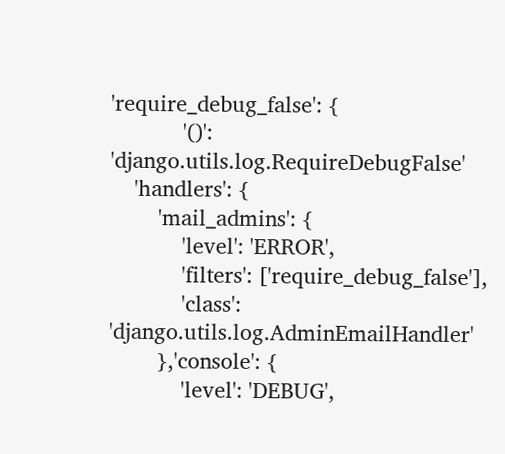'require_debug_false': {
            '()': 'django.utils.log.RequireDebugFalse'
    'handlers': {
        'mail_admins': {
            'level': 'ERROR',
            'filters': ['require_debug_false'],
            'class': 'django.utils.log.AdminEmailHandler'
        },'console': {
            'level': 'DEBUG',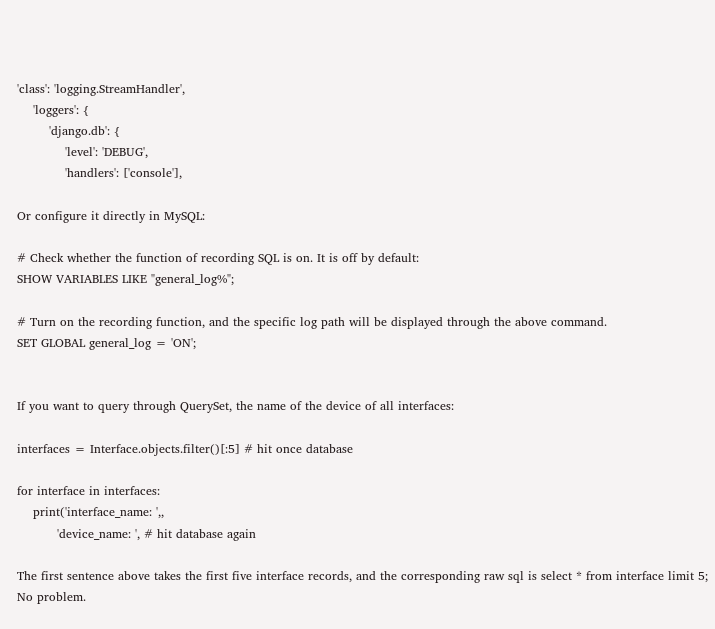'class': 'logging.StreamHandler',
    'loggers': {
        'django.db': {
            'level': 'DEBUG',
            'handlers': ['console'],

Or configure it directly in MySQL:

# Check whether the function of recording SQL is on. It is off by default:
SHOW VARIABLES LIKE "general_log%";

# Turn on the recording function, and the specific log path will be displayed through the above command.
SET GLOBAL general_log = 'ON';


If you want to query through QuerySet, the name of the device of all interfaces:

interfaces = Interface.objects.filter()[:5] # hit once database

for interface in interfaces:
    print('interface_name: ',,
          'device_name: ', # hit database again

The first sentence above takes the first five interface records, and the corresponding raw sql is select * from interface limit 5; No problem.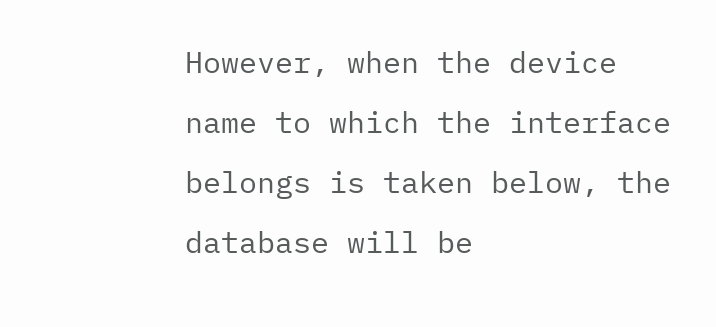However, when the device name to which the interface belongs is taken below, the database will be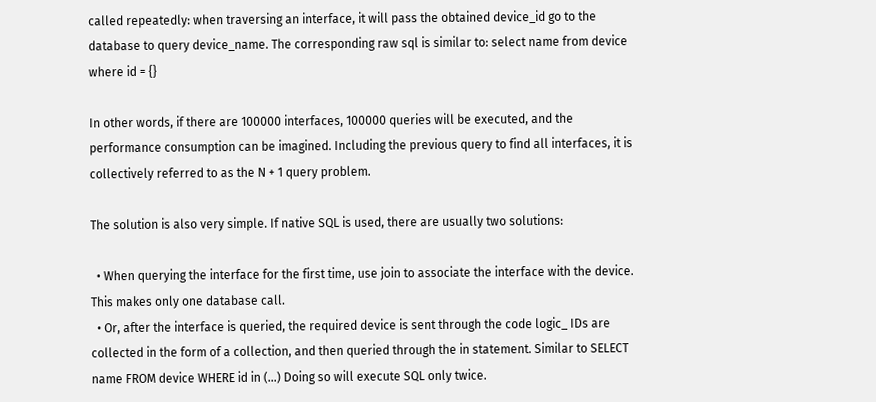called repeatedly: when traversing an interface, it will pass the obtained device_id go to the database to query device_name. The corresponding raw sql is similar to: select name from device where id = {}

In other words, if there are 100000 interfaces, 100000 queries will be executed, and the performance consumption can be imagined. Including the previous query to find all interfaces, it is collectively referred to as the N + 1 query problem.

The solution is also very simple. If native SQL is used, there are usually two solutions:

  • When querying the interface for the first time, use join to associate the interface with the device. This makes only one database call.
  • Or, after the interface is queried, the required device is sent through the code logic_ IDs are collected in the form of a collection, and then queried through the in statement. Similar to SELECT name FROM device WHERE id in (...) Doing so will execute SQL only twice.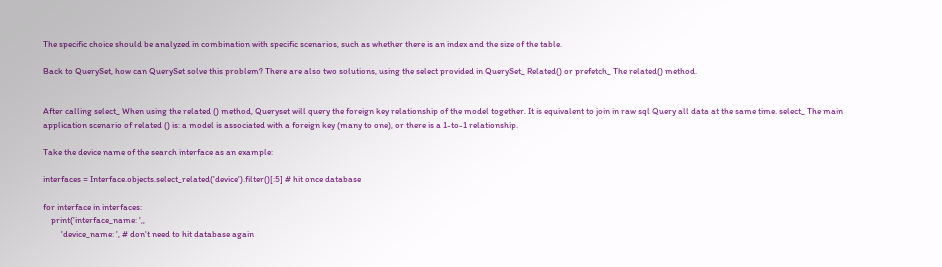The specific choice should be analyzed in combination with specific scenarios, such as whether there is an index and the size of the table.

Back to QuerySet, how can QuerySet solve this problem? There are also two solutions, using the select provided in QuerySet_ Related() or prefetch_ The related() method.


After calling select_ When using the related () method, Queryset will query the foreign key relationship of the model together. It is equivalent to join in raw sql Query all data at the same time. select_ The main application scenario of related () is: a model is associated with a foreign key (many to one), or there is a 1-to-1 relationship.

Take the device name of the search interface as an example:

interfaces = Interface.objects.select_related('device').filter()[:5] # hit once database

for interface in interfaces:
    print('interface_name: ',,
         'device_name: ', # don't need to hit database again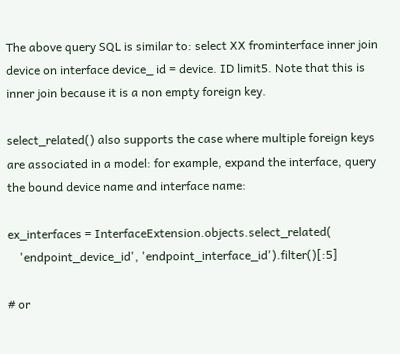The above query SQL is similar to: select XX frominterface inner join device on interface device_ id = device. ID limit5. Note that this is inner join because it is a non empty foreign key.

select_related() also supports the case where multiple foreign keys are associated in a model: for example, expand the interface, query the bound device name and interface name:

ex_interfaces = InterfaceExtension.objects.select_related(
    'endpoint_device_id', 'endpoint_interface_id').filter()[:5]

# or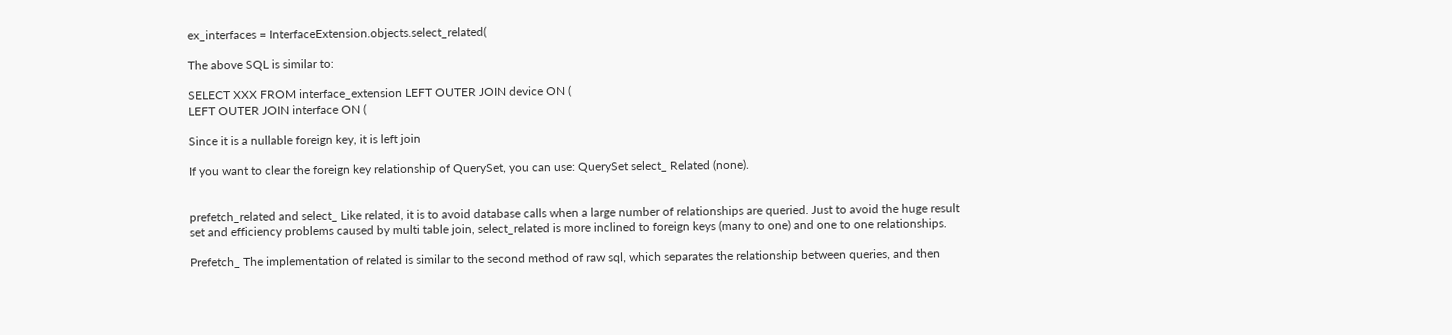ex_interfaces = InterfaceExtension.objects.select_related(

The above SQL is similar to:

SELECT XXX FROM interface_extension LEFT OUTER JOIN device ON (
LEFT OUTER JOIN interface ON (

Since it is a nullable foreign key, it is left join

If you want to clear the foreign key relationship of QuerySet, you can use: QuerySet select_ Related (none).


prefetch_related and select_ Like related, it is to avoid database calls when a large number of relationships are queried. Just to avoid the huge result set and efficiency problems caused by multi table join, select_related is more inclined to foreign keys (many to one) and one to one relationships.

Prefetch_ The implementation of related is similar to the second method of raw sql, which separates the relationship between queries, and then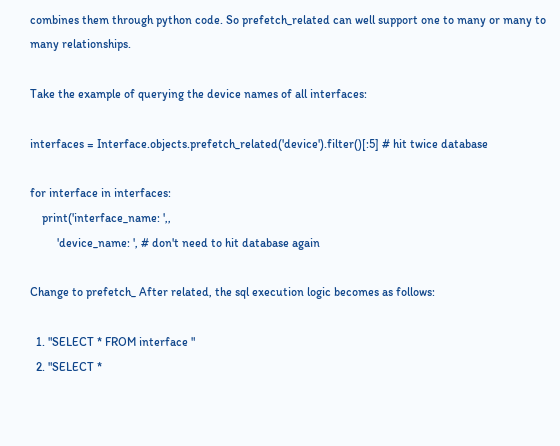combines them through python code. So prefetch_related can well support one to many or many to many relationships.

Take the example of querying the device names of all interfaces:

interfaces = Interface.objects.prefetch_related('device').filter()[:5] # hit twice database

for interface in interfaces:
    print('interface_name: ',,
         'device_name: ', # don't need to hit database again

Change to prefetch_ After related, the sql execution logic becomes as follows:

  1. "SELECT * FROM interface "
  2. "SELECT *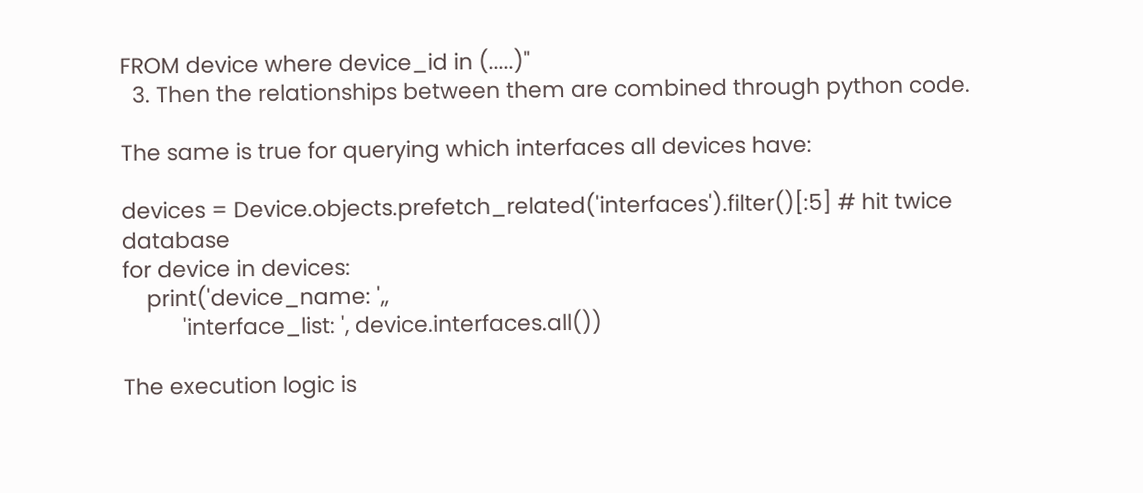FROM device where device_id in (.....)"
  3. Then the relationships between them are combined through python code.

The same is true for querying which interfaces all devices have:

devices = Device.objects.prefetch_related('interfaces').filter()[:5] # hit twice database
for device in devices:
    print('device_name: ',,
          'interface_list: ', device.interfaces.all())

The execution logic is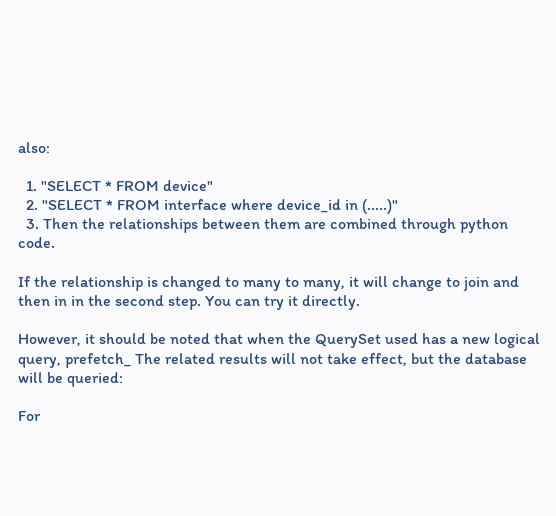also:

  1. "SELECT * FROM device"
  2. "SELECT * FROM interface where device_id in (.....)"
  3. Then the relationships between them are combined through python code.

If the relationship is changed to many to many, it will change to join and then in in the second step. You can try it directly.

However, it should be noted that when the QuerySet used has a new logical query, prefetch_ The related results will not take effect, but the database will be queried:

For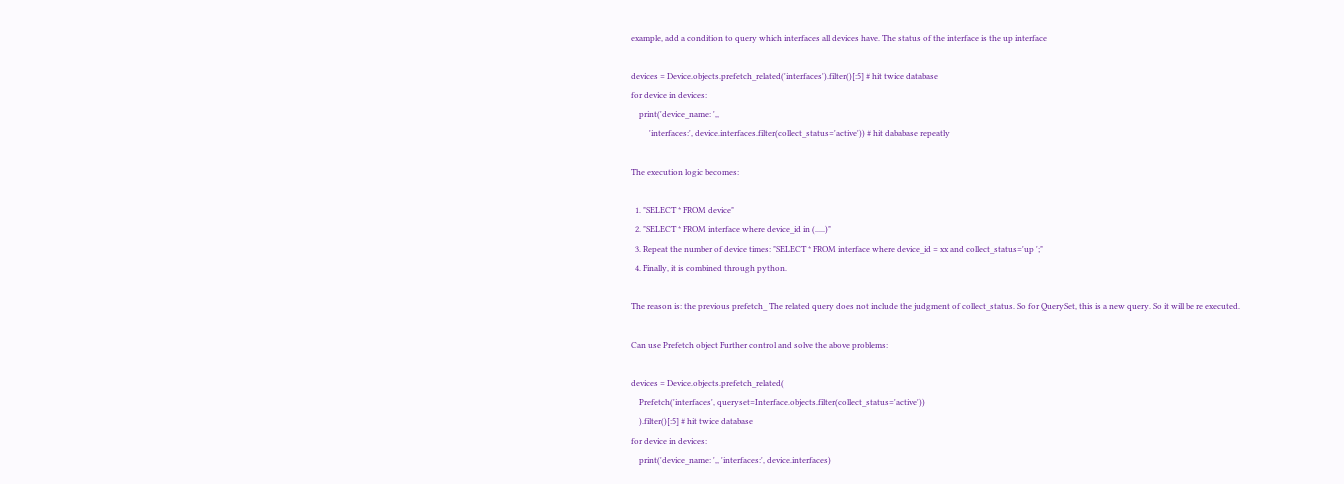example, add a condition to query which interfaces all devices have. The status of the interface is the up interface

devices = Device.objects.prefetch_related('interfaces').filter()[:5] # hit twice database
for device in devices:
    print('device_name: ',,
         'interfaces:', device.interfaces.filter(collect_status='active')) # hit dababase repeatly

The execution logic becomes:

  1. "SELECT * FROM device"
  2. "SELECT * FROM interface where device_id in (.....)"
  3. Repeat the number of device times: "SELECT * FROM interface where device_id = xx and collect_status='up ';"
  4. Finally, it is combined through python.

The reason is: the previous prefetch_ The related query does not include the judgment of collect_status. So for QuerySet, this is a new query. So it will be re executed.

Can use Prefetch object Further control and solve the above problems:

devices = Device.objects.prefetch_related(
    Prefetch('interfaces', queryset=Interface.objects.filter(collect_status='active'))
    ).filter()[:5] # hit twice database
for device in devices:
    print('device_name: ',, 'interfaces:', device.interfaces)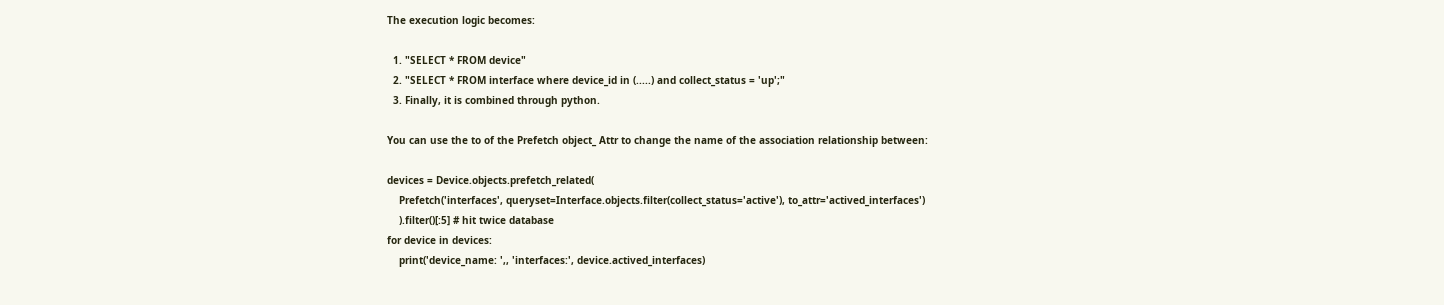The execution logic becomes:

  1. "SELECT * FROM device"
  2. "SELECT * FROM interface where device_id in (.....) and collect_status = 'up';"
  3. Finally, it is combined through python.

You can use the to of the Prefetch object_ Attr to change the name of the association relationship between:

devices = Device.objects.prefetch_related(
    Prefetch('interfaces', queryset=Interface.objects.filter(collect_status='active'), to_attr='actived_interfaces')
    ).filter()[:5] # hit twice database
for device in devices:
    print('device_name: ',, 'interfaces:', device.actived_interfaces)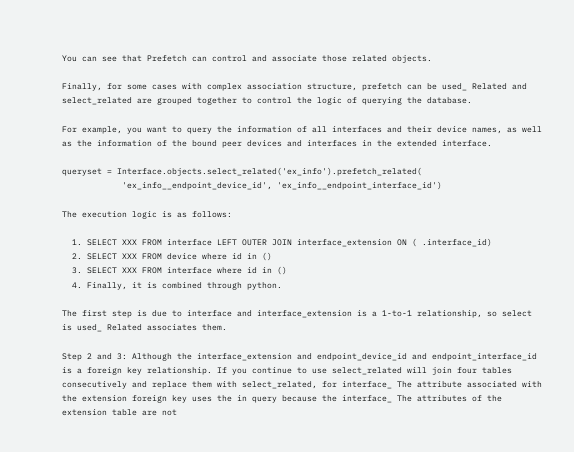You can see that Prefetch can control and associate those related objects.

Finally, for some cases with complex association structure, prefetch can be used_ Related and select_related are grouped together to control the logic of querying the database.

For example, you want to query the information of all interfaces and their device names, as well as the information of the bound peer devices and interfaces in the extended interface.

queryset = Interface.objects.select_related('ex_info').prefetch_related(
            'ex_info__endpoint_device_id', 'ex_info__endpoint_interface_id')

The execution logic is as follows:

  1. SELECT XXX FROM interface LEFT OUTER JOIN interface_extension ON ( .interface_id)
  2. SELECT XXX FROM device where id in ()
  3. SELECT XXX FROM interface where id in ()
  4. Finally, it is combined through python.

The first step is due to interface and interface_extension is a 1-to-1 relationship, so select is used_ Related associates them.

Step 2 and 3: Although the interface_extension and endpoint_device_id and endpoint_interface_id is a foreign key relationship. If you continue to use select_related will join four tables consecutively and replace them with select_related, for interface_ The attribute associated with the extension foreign key uses the in query because the interface_ The attributes of the extension table are not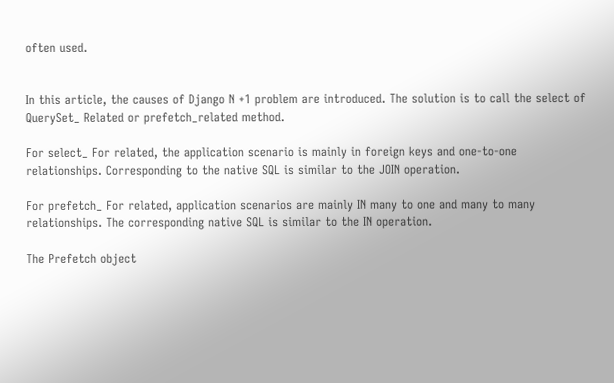often used.


In this article, the causes of Django N +1 problem are introduced. The solution is to call the select of QuerySet_ Related or prefetch_related method.

For select_ For related, the application scenario is mainly in foreign keys and one-to-one relationships. Corresponding to the native SQL is similar to the JOIN operation.

For prefetch_ For related, application scenarios are mainly IN many to one and many to many relationships. The corresponding native SQL is similar to the IN operation.

The Prefetch object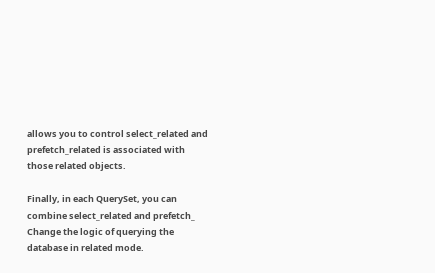allows you to control select_related and prefetch_related is associated with those related objects.

Finally, in each QuerySet, you can combine select_related and prefetch_ Change the logic of querying the database in related mode.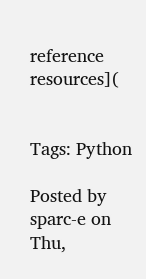reference resources](


Tags: Python

Posted by sparc-e on Thu,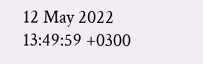12 May 2022 13:49:59 +0300